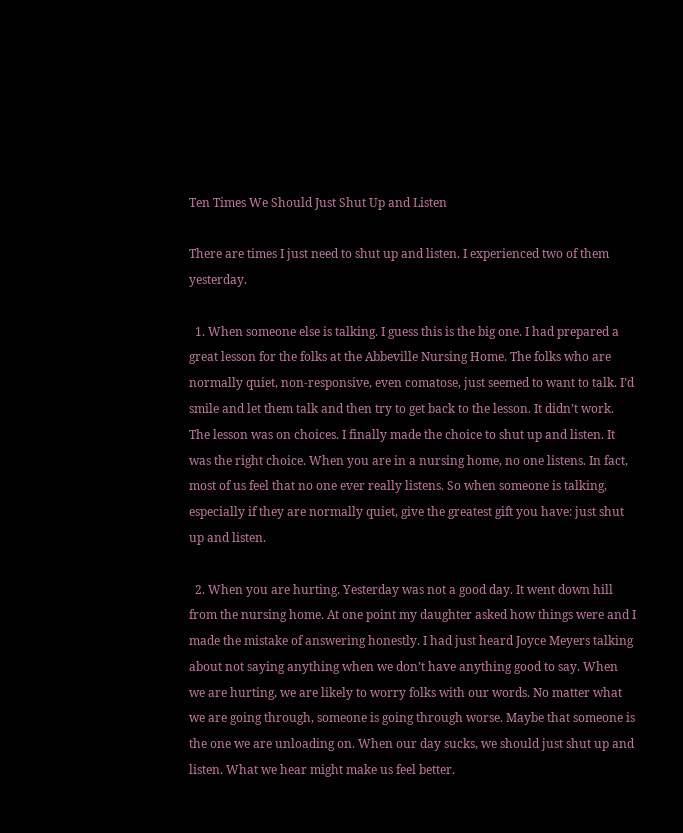Ten Times We Should Just Shut Up and Listen

There are times I just need to shut up and listen. I experienced two of them yesterday.

  1. When someone else is talking. I guess this is the big one. I had prepared a great lesson for the folks at the Abbeville Nursing Home. The folks who are normally quiet, non-responsive, even comatose, just seemed to want to talk. I’d smile and let them talk and then try to get back to the lesson. It didn’t work. The lesson was on choices. I finally made the choice to shut up and listen. It was the right choice. When you are in a nursing home, no one listens. In fact, most of us feel that no one ever really listens. So when someone is talking, especially if they are normally quiet, give the greatest gift you have: just shut up and listen.

  2. When you are hurting. Yesterday was not a good day. It went down hill from the nursing home. At one point my daughter asked how things were and I made the mistake of answering honestly. I had just heard Joyce Meyers talking about not saying anything when we don’t have anything good to say. When we are hurting, we are likely to worry folks with our words. No matter what we are going through, someone is going through worse. Maybe that someone is the one we are unloading on. When our day sucks, we should just shut up and listen. What we hear might make us feel better.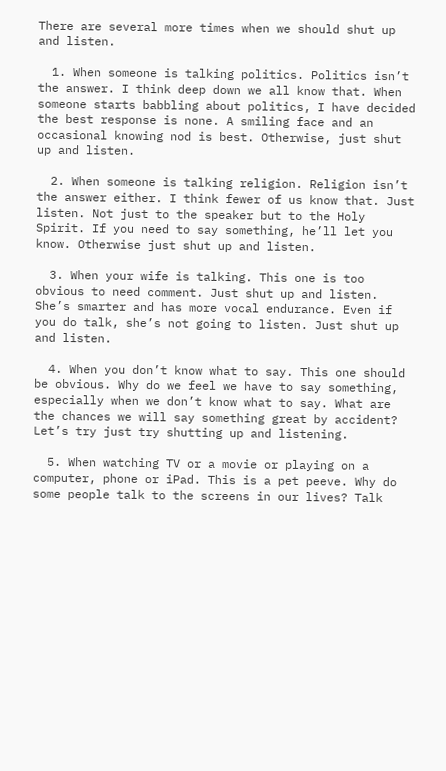There are several more times when we should shut up and listen.

  1. When someone is talking politics. Politics isn’t the answer. I think deep down we all know that. When someone starts babbling about politics, I have decided the best response is none. A smiling face and an occasional knowing nod is best. Otherwise, just shut up and listen.

  2. When someone is talking religion. Religion isn’t the answer either. I think fewer of us know that. Just listen. Not just to the speaker but to the Holy Spirit. If you need to say something, he’ll let you know. Otherwise just shut up and listen.

  3. When your wife is talking. This one is too obvious to need comment. Just shut up and listen. She’s smarter and has more vocal endurance. Even if you do talk, she’s not going to listen. Just shut up and listen.

  4. When you don’t know what to say. This one should be obvious. Why do we feel we have to say something, especially when we don’t know what to say. What are the chances we will say something great by accident? Let’s try just try shutting up and listening.

  5. When watching TV or a movie or playing on a computer, phone or iPad. This is a pet peeve. Why do some people talk to the screens in our lives? Talk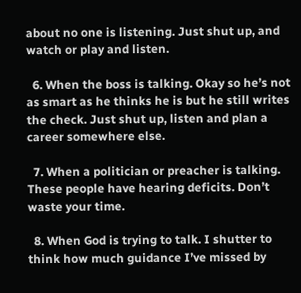about no one is listening. Just shut up, and watch or play and listen.

  6. When the boss is talking. Okay so he’s not as smart as he thinks he is but he still writes the check. Just shut up, listen and plan a career somewhere else.

  7. When a politician or preacher is talking. These people have hearing deficits. Don’t waste your time.

  8. When God is trying to talk. I shutter to think how much guidance I’ve missed by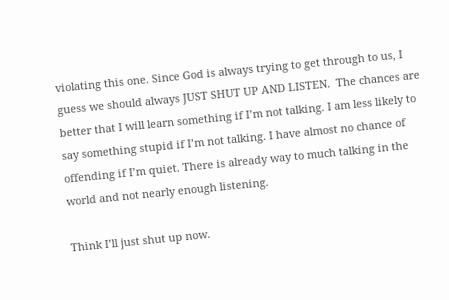violating this one. Since God is always trying to get through to us, I guess we should always JUST SHUT UP AND LISTEN.  The chances are better that I will learn something if I’m not talking. I am less likely to say something stupid if I’m not talking. I have almost no chance of offending if I’m quiet. There is already way to much talking in the world and not nearly enough listening.

Think I’ll just shut up now.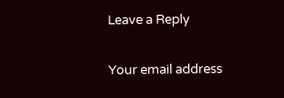Leave a Reply

Your email address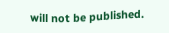will not be published.